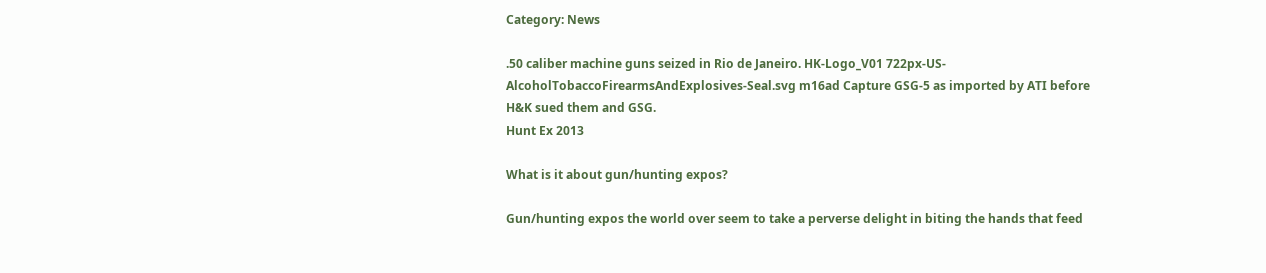Category: News

.50 caliber machine guns seized in Rio de Janeiro. HK-Logo_V01 722px-US-AlcoholTobaccoFirearmsAndExplosives-Seal.svg m16ad Capture GSG-5 as imported by ATI before H&K sued them and GSG.
Hunt Ex 2013

What is it about gun/hunting expos?

Gun/hunting expos the world over seem to take a perverse delight in biting the hands that feed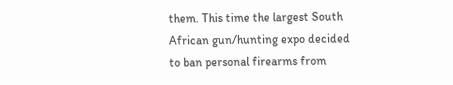them. This time the largest South African gun/hunting expo decided to ban personal firearms from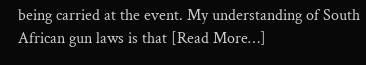being carried at the event. My understanding of South African gun laws is that [Read More…]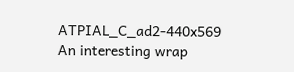ATPIAL_C_ad2-440x569 An interesting wrap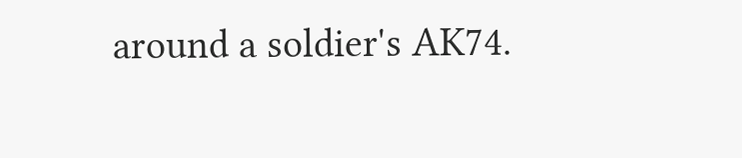around a soldier's AK74.